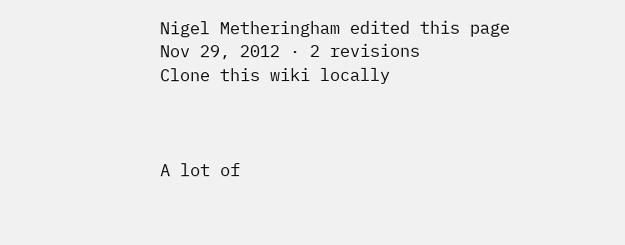Nigel Metheringham edited this page Nov 29, 2012 · 2 revisions
Clone this wiki locally



A lot of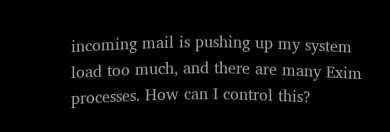incoming mail is pushing up my system load too much, and there are many Exim processes. How can I control this?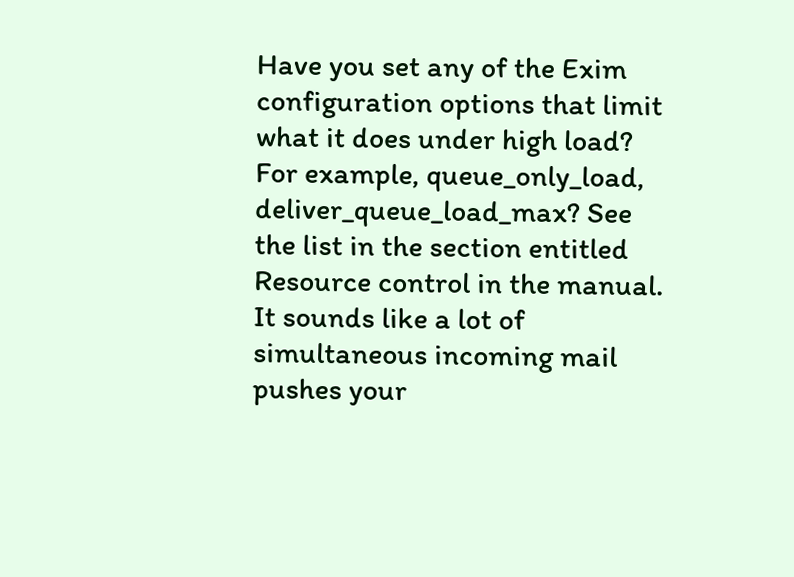Have you set any of the Exim configuration options that limit what it does under high load? For example, queue_only_load, deliver_queue_load_max? See the list in the section entitled Resource control in the manual. It sounds like a lot of simultaneous incoming mail pushes your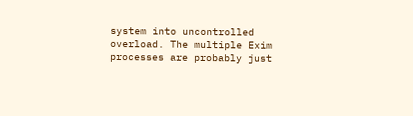system into uncontrolled overload. The multiple Exim processes are probably just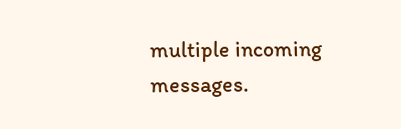multiple incoming messages.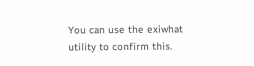You can use the exiwhat utility to confirm this.